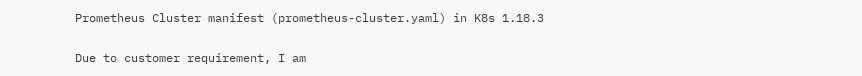Prometheus Cluster manifest (prometheus-cluster.yaml) in K8s 1.18.3

Due to customer requirement, I am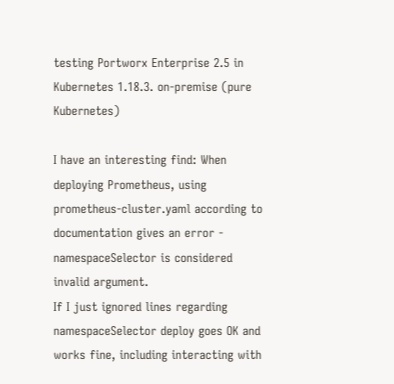testing Portworx Enterprise 2.5 in Kubernetes 1.18.3. on-premise (pure Kubernetes)

I have an interesting find: When deploying Prometheus, using prometheus-cluster.yaml according to documentation gives an error - namespaceSelector is considered invalid argument.
If I just ignored lines regarding namespaceSelector deploy goes OK and works fine, including interacting with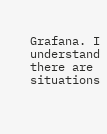Grafana. I understand there are situations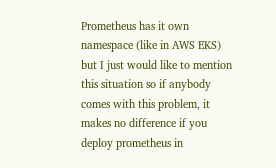Prometheus has it own namespace (like in AWS EKS) but I just would like to mention this situation so if anybody comes with this problem, it makes no difference if you deploy prometheus in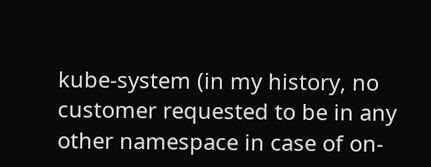kube-system (in my history, no customer requested to be in any other namespace in case of on-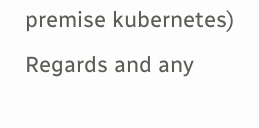premise kubernetes)
Regards and any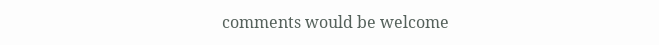comments would be welcome